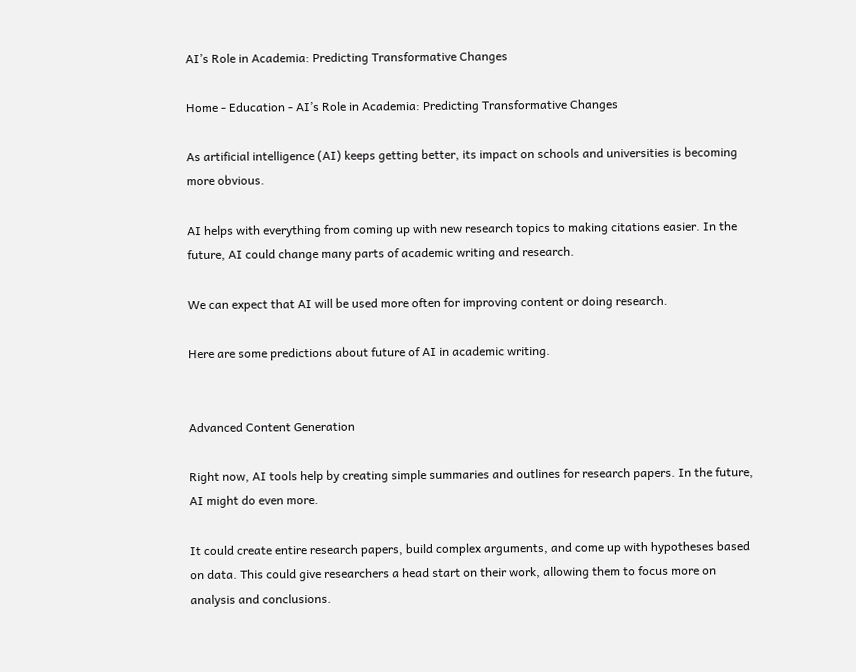AI’s Role in Academia: Predicting Transformative Changes

Home - Education - AI’s Role in Academia: Predicting Transformative Changes

As artificial intelligence (AI) keeps getting better, its impact on schools and universities is becoming more obvious.

AI helps with everything from coming up with new research topics to making citations easier. In the future, AI could change many parts of academic writing and research.

We can expect that AI will be used more often for improving content or doing research.

Here are some predictions about future of AI in academic writing.


Advanced Content Generation

Right now, AI tools help by creating simple summaries and outlines for research papers. In the future, AI might do even more.

It could create entire research papers, build complex arguments, and come up with hypotheses based on data. This could give researchers a head start on their work, allowing them to focus more on analysis and conclusions.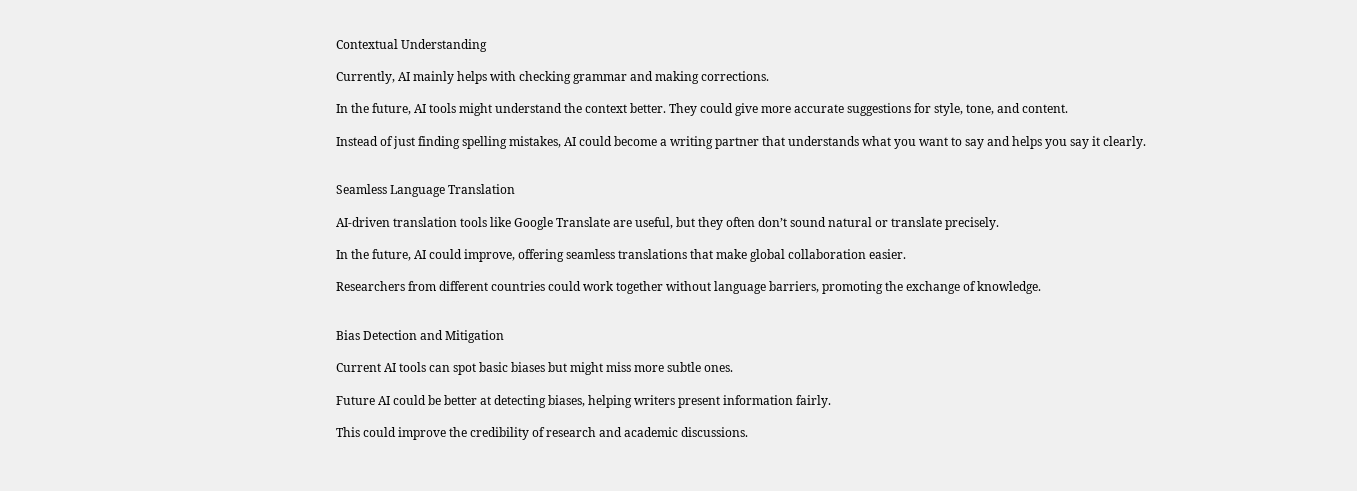Contextual Understanding

Currently, AI mainly helps with checking grammar and making corrections.

In the future, AI tools might understand the context better. They could give more accurate suggestions for style, tone, and content.

Instead of just finding spelling mistakes, AI could become a writing partner that understands what you want to say and helps you say it clearly.


Seamless Language Translation

AI-driven translation tools like Google Translate are useful, but they often don’t sound natural or translate precisely.

In the future, AI could improve, offering seamless translations that make global collaboration easier.

Researchers from different countries could work together without language barriers, promoting the exchange of knowledge.


Bias Detection and Mitigation

Current AI tools can spot basic biases but might miss more subtle ones.

Future AI could be better at detecting biases, helping writers present information fairly.

This could improve the credibility of research and academic discussions.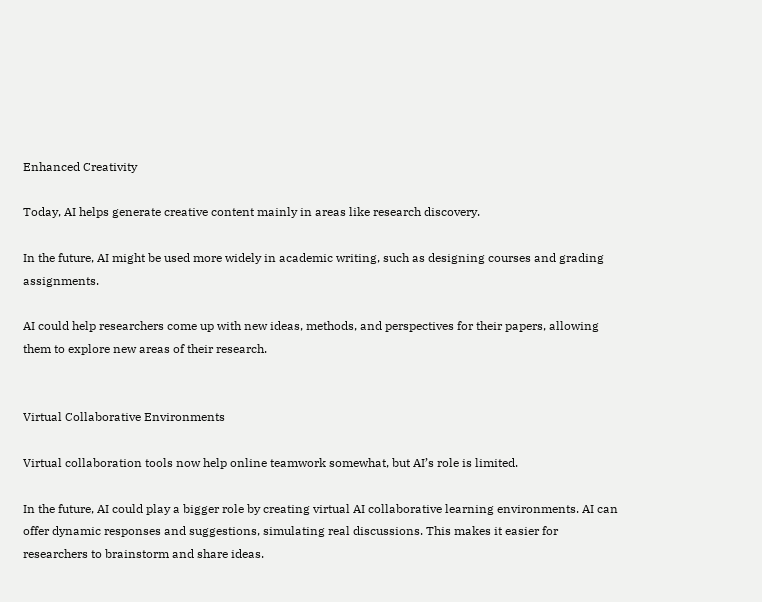Enhanced Creativity

Today, AI helps generate creative content mainly in areas like research discovery.

In the future, AI might be used more widely in academic writing, such as designing courses and grading assignments.

AI could help researchers come up with new ideas, methods, and perspectives for their papers, allowing them to explore new areas of their research.


Virtual Collaborative Environments

Virtual collaboration tools now help online teamwork somewhat, but AI’s role is limited.

In the future, AI could play a bigger role by creating virtual AI collaborative learning environments. AI can offer dynamic responses and suggestions, simulating real discussions. This makes it easier for researchers to brainstorm and share ideas.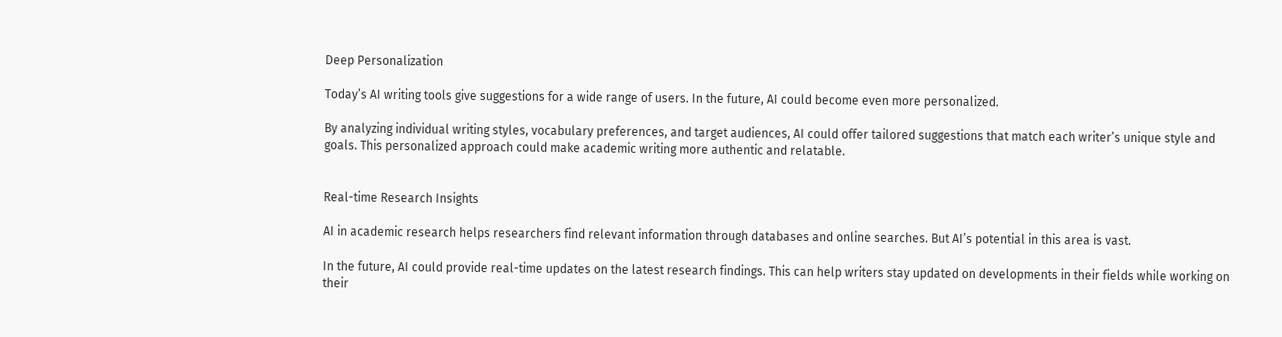Deep Personalization

Today’s AI writing tools give suggestions for a wide range of users. In the future, AI could become even more personalized.

By analyzing individual writing styles, vocabulary preferences, and target audiences, AI could offer tailored suggestions that match each writer’s unique style and goals. This personalized approach could make academic writing more authentic and relatable.


Real-time Research Insights

AI in academic research helps researchers find relevant information through databases and online searches. But AI’s potential in this area is vast.

In the future, AI could provide real-time updates on the latest research findings. This can help writers stay updated on developments in their fields while working on their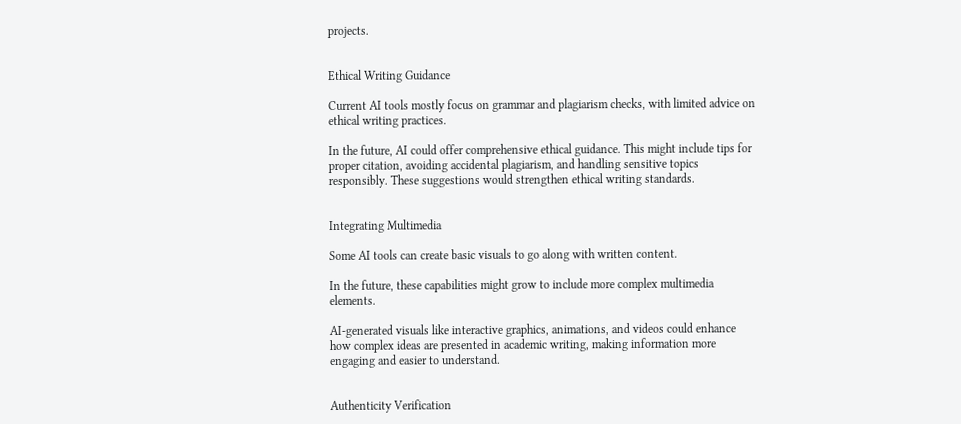projects.


Ethical Writing Guidance

Current AI tools mostly focus on grammar and plagiarism checks, with limited advice on ethical writing practices.

In the future, AI could offer comprehensive ethical guidance. This might include tips for proper citation, avoiding accidental plagiarism, and handling sensitive topics responsibly. These suggestions would strengthen ethical writing standards.


Integrating Multimedia

Some AI tools can create basic visuals to go along with written content.

In the future, these capabilities might grow to include more complex multimedia elements.

AI-generated visuals like interactive graphics, animations, and videos could enhance how complex ideas are presented in academic writing, making information more engaging and easier to understand.


Authenticity Verification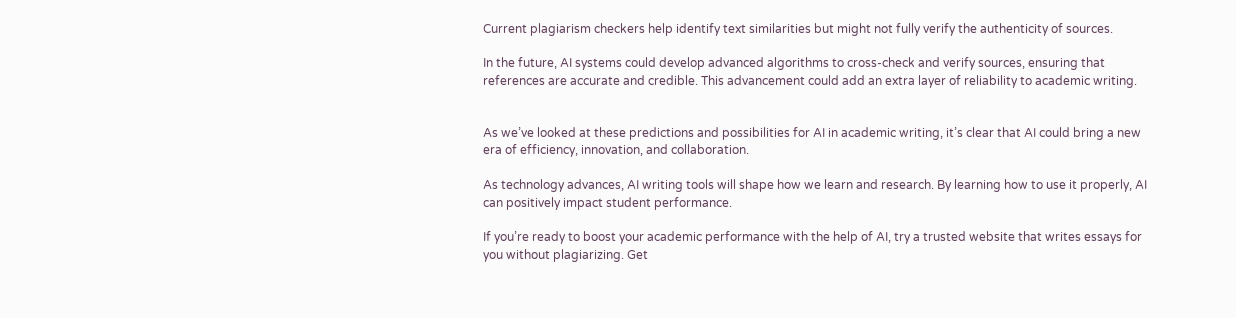Current plagiarism checkers help identify text similarities but might not fully verify the authenticity of sources.

In the future, AI systems could develop advanced algorithms to cross-check and verify sources, ensuring that references are accurate and credible. This advancement could add an extra layer of reliability to academic writing.


As we’ve looked at these predictions and possibilities for AI in academic writing, it’s clear that AI could bring a new era of efficiency, innovation, and collaboration.

As technology advances, AI writing tools will shape how we learn and research. By learning how to use it properly, AI can positively impact student performance.

If you’re ready to boost your academic performance with the help of AI, try a trusted website that writes essays for you without plagiarizing. Get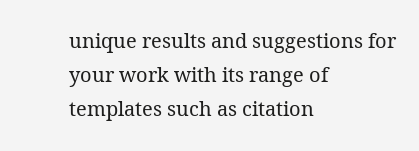unique results and suggestions for your work with its range of templates such as citation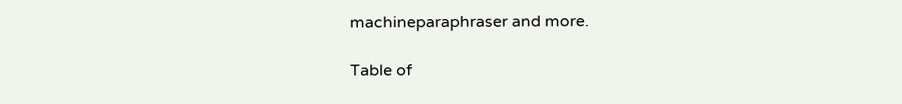machineparaphraser and more.

Table of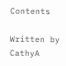Contents

Written by CathyA